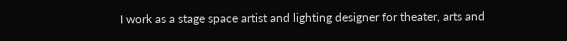I work as a stage space artist and lighting designer for theater, arts and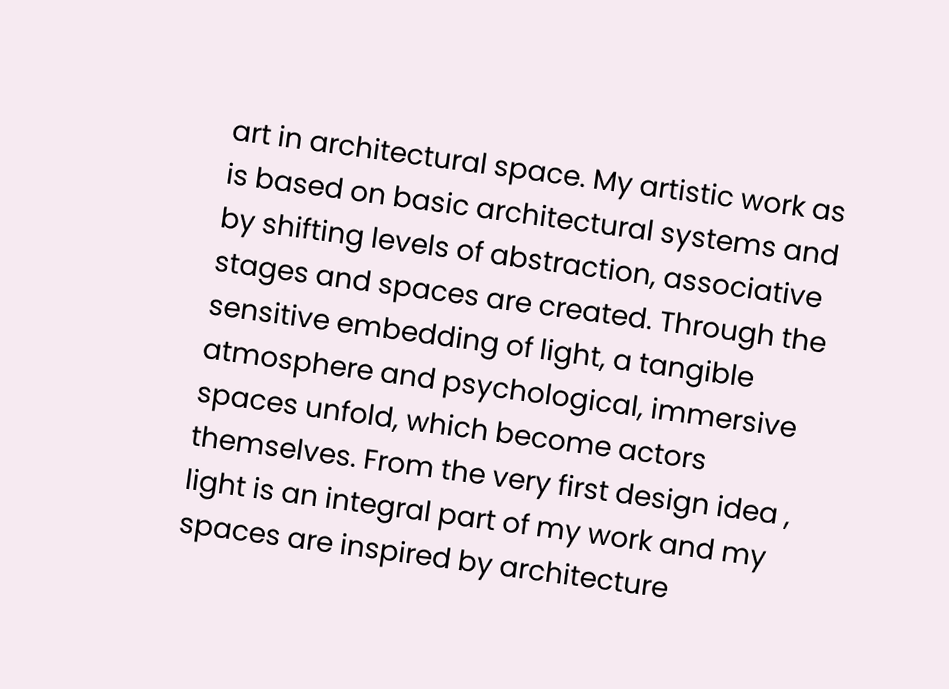art in architectural space. My artistic work as is based on basic architectural systems and by shifting levels of abstraction, associative stages and spaces are created. Through the sensitive embedding of light, a tangible atmosphere and psychological, immersive spaces unfold, which become actors themselves. From the very first design idea , light is an integral part of my work and my spaces are inspired by architecture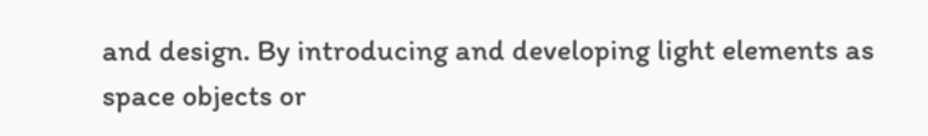and design. By introducing and developing light elements as space objects or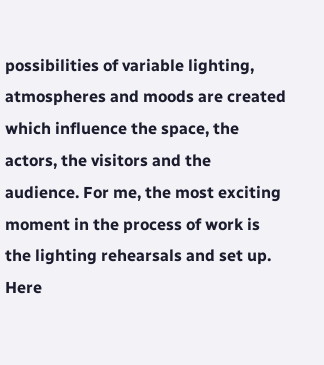possibilities of variable lighting, atmospheres and moods are created which influence the space, the actors, the visitors and the audience. For me, the most exciting moment in the process of work is the lighting rehearsals and set up. Here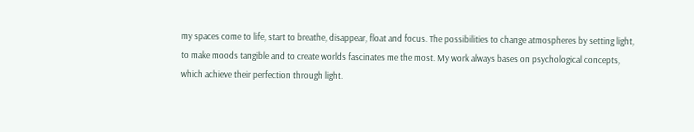my spaces come to life, start to breathe, disappear, float and focus. The possibilities to change atmospheres by setting light, to make moods tangible and to create worlds fascinates me the most. My work always bases on psychological concepts, which achieve their perfection through light.